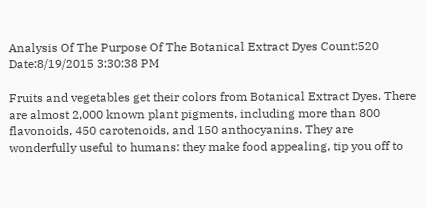Analysis Of The Purpose Of The Botanical Extract Dyes Count:520 Date:8/19/2015 3:30:38 PM

Fruits and vegetables get their colors from Botanical Extract Dyes. There are almost 2,000 known plant pigments, including more than 800 flavonoids, 450 carotenoids, and 150 anthocyanins. They are wonderfully useful to humans: they make food appealing, tip you off to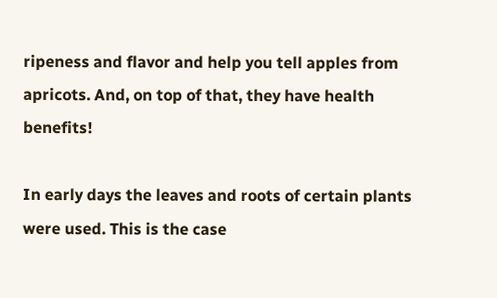ripeness and flavor and help you tell apples from apricots. And, on top of that, they have health benefits!

In early days the leaves and roots of certain plants were used. This is the case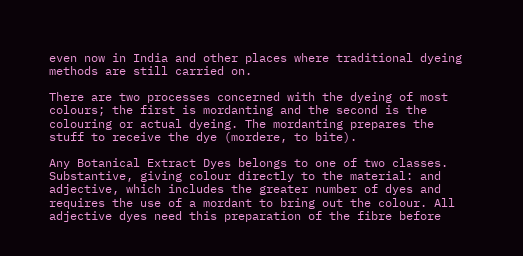even now in India and other places where traditional dyeing methods are still carried on.

There are two processes concerned with the dyeing of most colours; the first is mordanting and the second is the colouring or actual dyeing. The mordanting prepares the stuff to receive the dye (mordere, to bite).

Any Botanical Extract Dyes belongs to one of two classes. Substantive, giving colour directly to the material: and adjective, which includes the greater number of dyes and requires the use of a mordant to bring out the colour. All adjective dyes need this preparation of the fibre before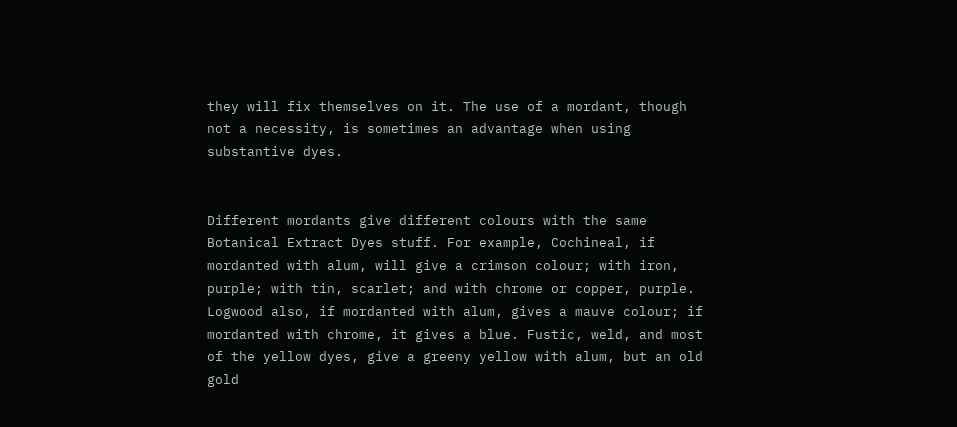they will fix themselves on it. The use of a mordant, though not a necessity, is sometimes an advantage when using substantive dyes.


Different mordants give different colours with the same Botanical Extract Dyes stuff. For example, Cochineal, if mordanted with alum, will give a crimson colour; with iron, purple; with tin, scarlet; and with chrome or copper, purple. Logwood also, if mordanted with alum, gives a mauve colour; if mordanted with chrome, it gives a blue. Fustic, weld, and most of the yellow dyes, give a greeny yellow with alum, but an old gold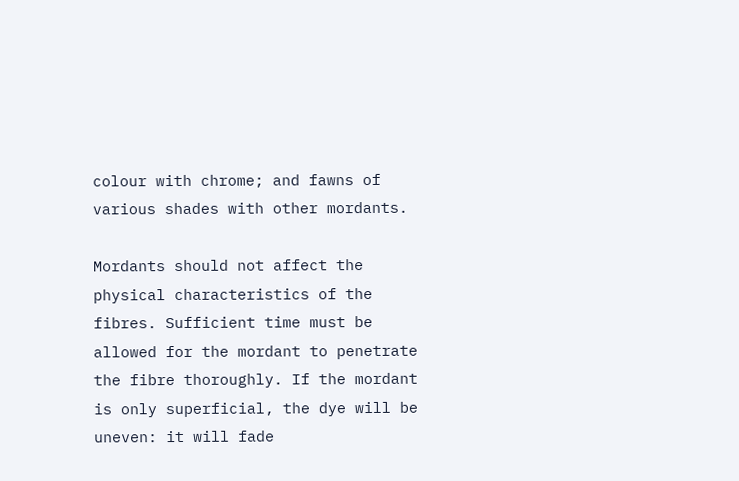colour with chrome; and fawns of various shades with other mordants.

Mordants should not affect the physical characteristics of the fibres. Sufficient time must be allowed for the mordant to penetrate the fibre thoroughly. If the mordant is only superficial, the dye will be uneven: it will fade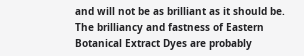and will not be as brilliant as it should be. The brilliancy and fastness of Eastern Botanical Extract Dyes are probably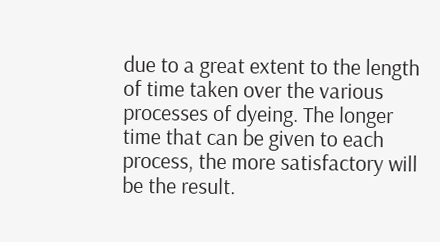due to a great extent to the length of time taken over the various processes of dyeing. The longer time that can be given to each process, the more satisfactory will be the result.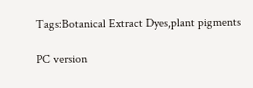Tags:Botanical Extract Dyes,plant pigments

PC version